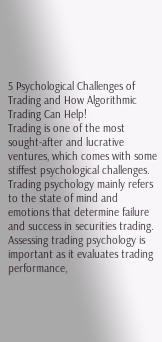5 Psychological Challenges of Trading and How Algorithmic Trading Can Help!
Trading is one of the most sought-after and lucrative ventures, which comes with some stiffest psychological challenges. Trading psychology mainly refers to the state of mind and emotions that determine failure and success in securities trading. Assessing trading psychology is important as it evaluates trading performance,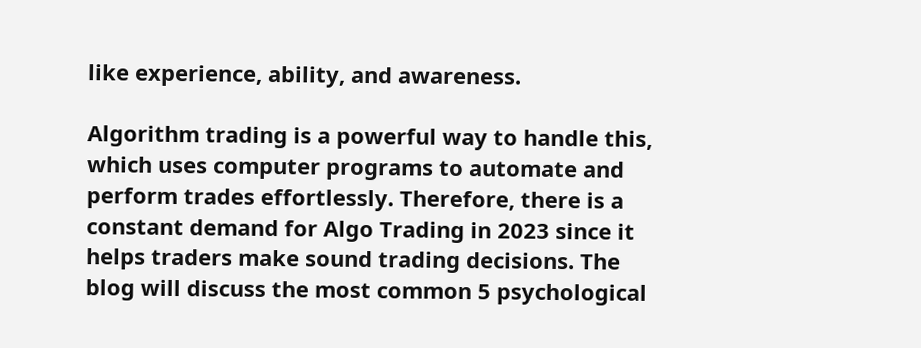like experience, ability, and awareness.

Algorithm trading is a powerful way to handle this, which uses computer programs to automate and perform trades effortlessly. Therefore, there is a constant demand for Algo Trading in 2023 since it helps traders make sound trading decisions. The blog will discuss the most common 5 psychological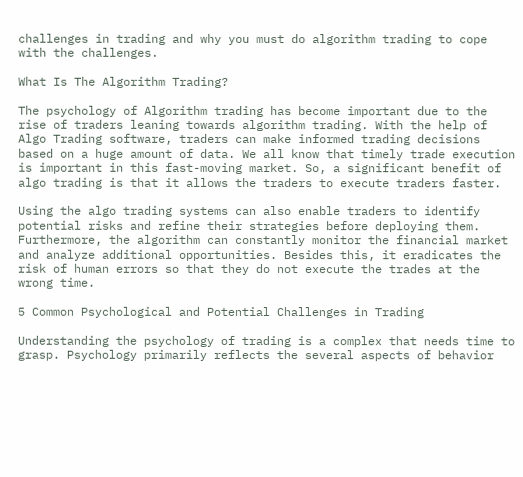challenges in trading and why you must do algorithm trading to cope with the challenges.

What Is The Algorithm Trading?

The psychology of Algorithm trading has become important due to the rise of traders leaning towards algorithm trading. With the help of Algo Trading software, traders can make informed trading decisions based on a huge amount of data. We all know that timely trade execution is important in this fast-moving market. So, a significant benefit of algo trading is that it allows the traders to execute traders faster.

Using the algo trading systems can also enable traders to identify potential risks and refine their strategies before deploying them. Furthermore, the algorithm can constantly monitor the financial market and analyze additional opportunities. Besides this, it eradicates the risk of human errors so that they do not execute the trades at the wrong time.

5 Common Psychological and Potential Challenges in Trading

Understanding the psychology of trading is a complex that needs time to grasp. Psychology primarily reflects the several aspects of behavior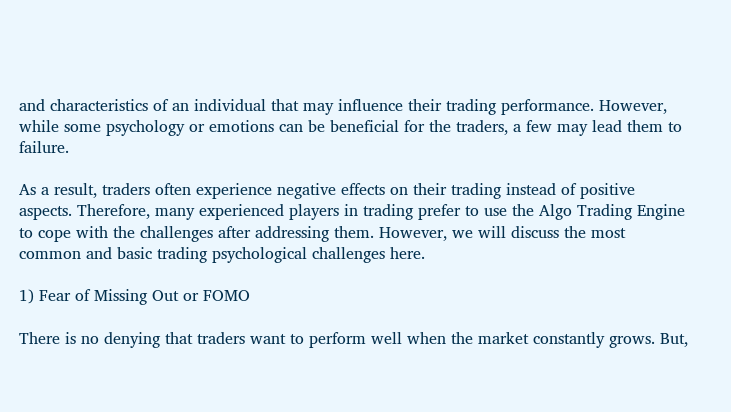and characteristics of an individual that may influence their trading performance. However, while some psychology or emotions can be beneficial for the traders, a few may lead them to failure.

As a result, traders often experience negative effects on their trading instead of positive aspects. Therefore, many experienced players in trading prefer to use the Algo Trading Engine to cope with the challenges after addressing them. However, we will discuss the most common and basic trading psychological challenges here.

1) Fear of Missing Out or FOMO

There is no denying that traders want to perform well when the market constantly grows. But,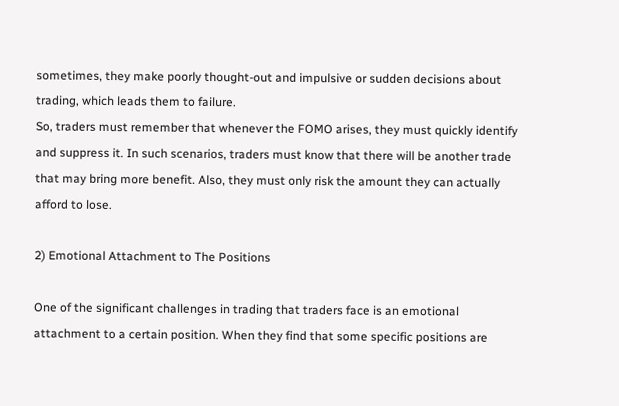sometimes, they make poorly thought-out and impulsive or sudden decisions about trading, which leads them to failure.
So, traders must remember that whenever the FOMO arises, they must quickly identify and suppress it. In such scenarios, traders must know that there will be another trade that may bring more benefit. Also, they must only risk the amount they can actually afford to lose.

2) Emotional Attachment to The Positions

One of the significant challenges in trading that traders face is an emotional attachment to a certain position. When they find that some specific positions are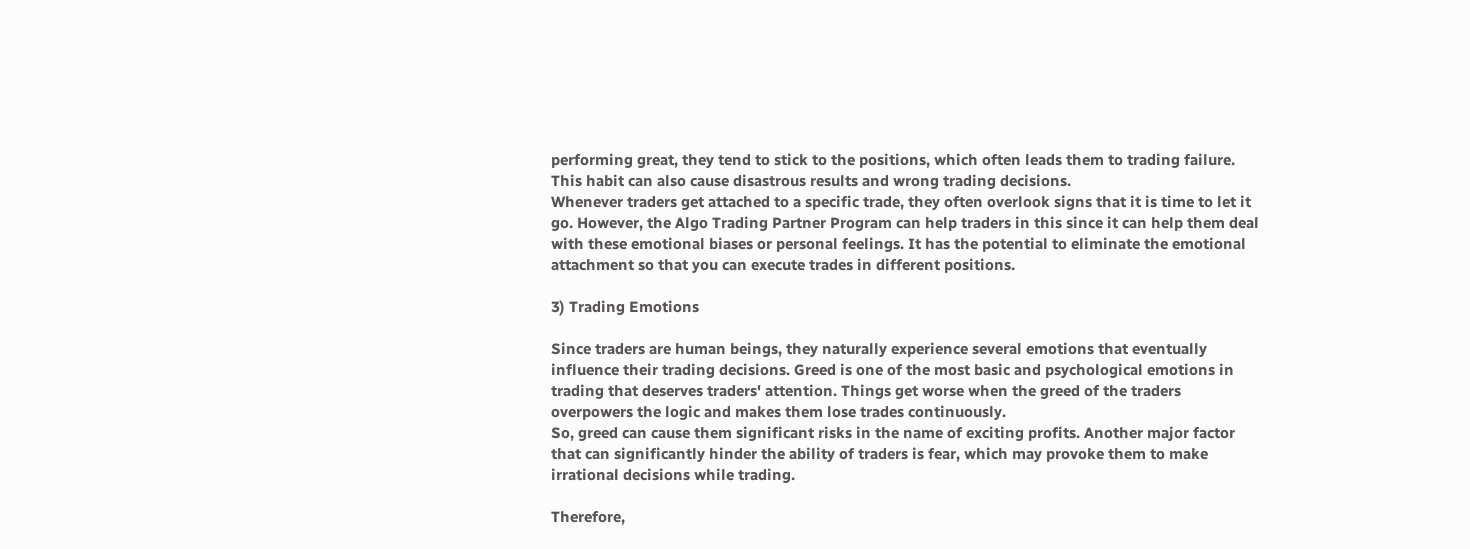performing great, they tend to stick to the positions, which often leads them to trading failure. This habit can also cause disastrous results and wrong trading decisions.
Whenever traders get attached to a specific trade, they often overlook signs that it is time to let it go. However, the Algo Trading Partner Program can help traders in this since it can help them deal with these emotional biases or personal feelings. It has the potential to eliminate the emotional attachment so that you can execute trades in different positions.

3) Trading Emotions

Since traders are human beings, they naturally experience several emotions that eventually influence their trading decisions. Greed is one of the most basic and psychological emotions in trading that deserves traders' attention. Things get worse when the greed of the traders overpowers the logic and makes them lose trades continuously.
So, greed can cause them significant risks in the name of exciting profits. Another major factor that can significantly hinder the ability of traders is fear, which may provoke them to make irrational decisions while trading.

Therefore,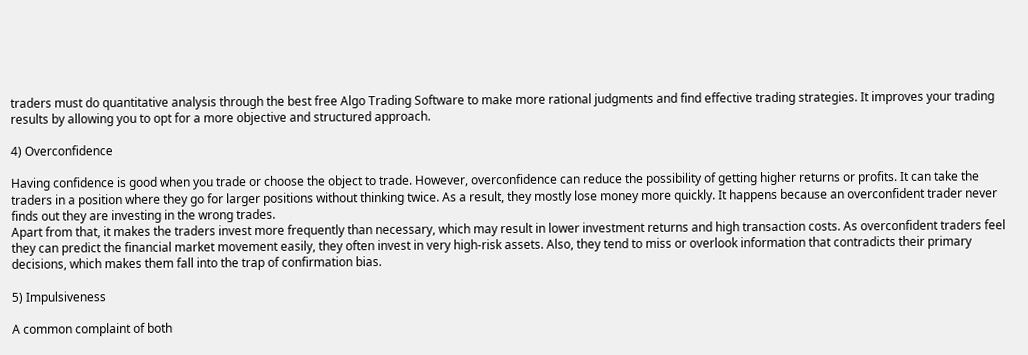traders must do quantitative analysis through the best free Algo Trading Software to make more rational judgments and find effective trading strategies. It improves your trading results by allowing you to opt for a more objective and structured approach.

4) Overconfidence

Having confidence is good when you trade or choose the object to trade. However, overconfidence can reduce the possibility of getting higher returns or profits. It can take the traders in a position where they go for larger positions without thinking twice. As a result, they mostly lose money more quickly. It happens because an overconfident trader never finds out they are investing in the wrong trades.
Apart from that, it makes the traders invest more frequently than necessary, which may result in lower investment returns and high transaction costs. As overconfident traders feel they can predict the financial market movement easily, they often invest in very high-risk assets. Also, they tend to miss or overlook information that contradicts their primary decisions, which makes them fall into the trap of confirmation bias.

5) Impulsiveness

A common complaint of both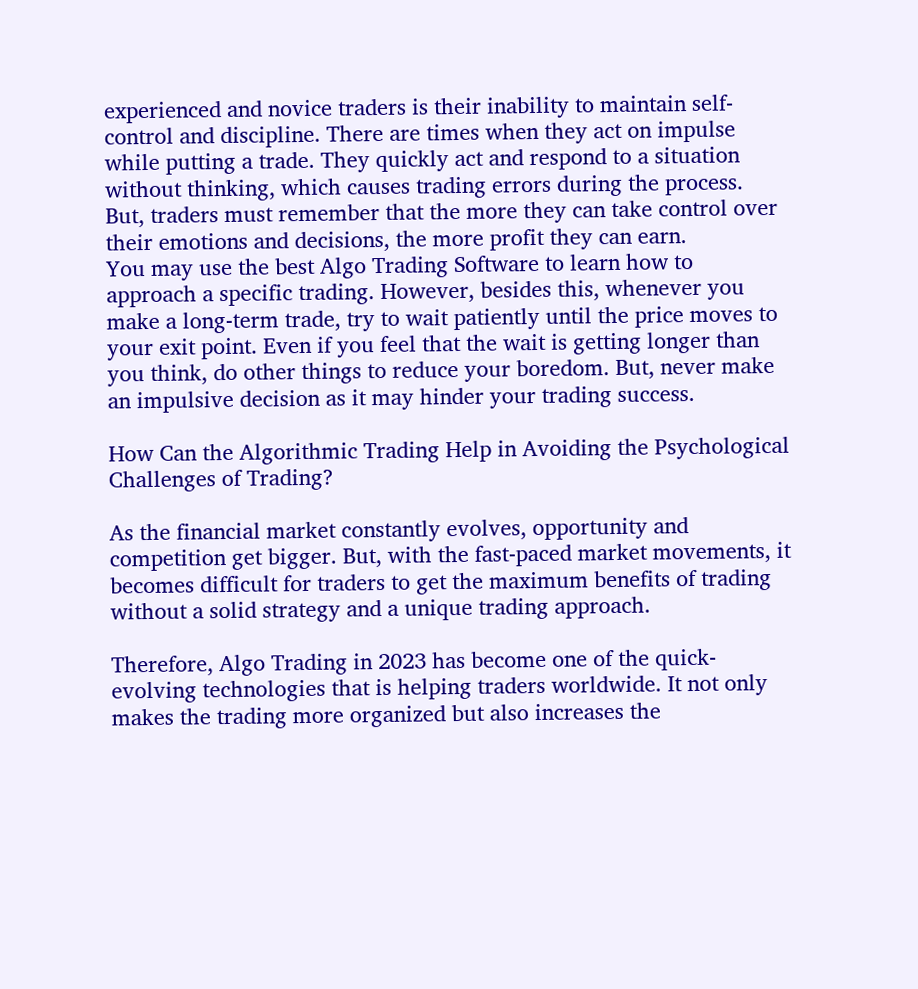experienced and novice traders is their inability to maintain self-control and discipline. There are times when they act on impulse while putting a trade. They quickly act and respond to a situation without thinking, which causes trading errors during the process. But, traders must remember that the more they can take control over their emotions and decisions, the more profit they can earn.
You may use the best Algo Trading Software to learn how to approach a specific trading. However, besides this, whenever you make a long-term trade, try to wait patiently until the price moves to your exit point. Even if you feel that the wait is getting longer than you think, do other things to reduce your boredom. But, never make an impulsive decision as it may hinder your trading success.

How Can the Algorithmic Trading Help in Avoiding the Psychological Challenges of Trading?

As the financial market constantly evolves, opportunity and competition get bigger. But, with the fast-paced market movements, it becomes difficult for traders to get the maximum benefits of trading without a solid strategy and a unique trading approach.

Therefore, Algo Trading in 2023 has become one of the quick-evolving technologies that is helping traders worldwide. It not only makes the trading more organized but also increases the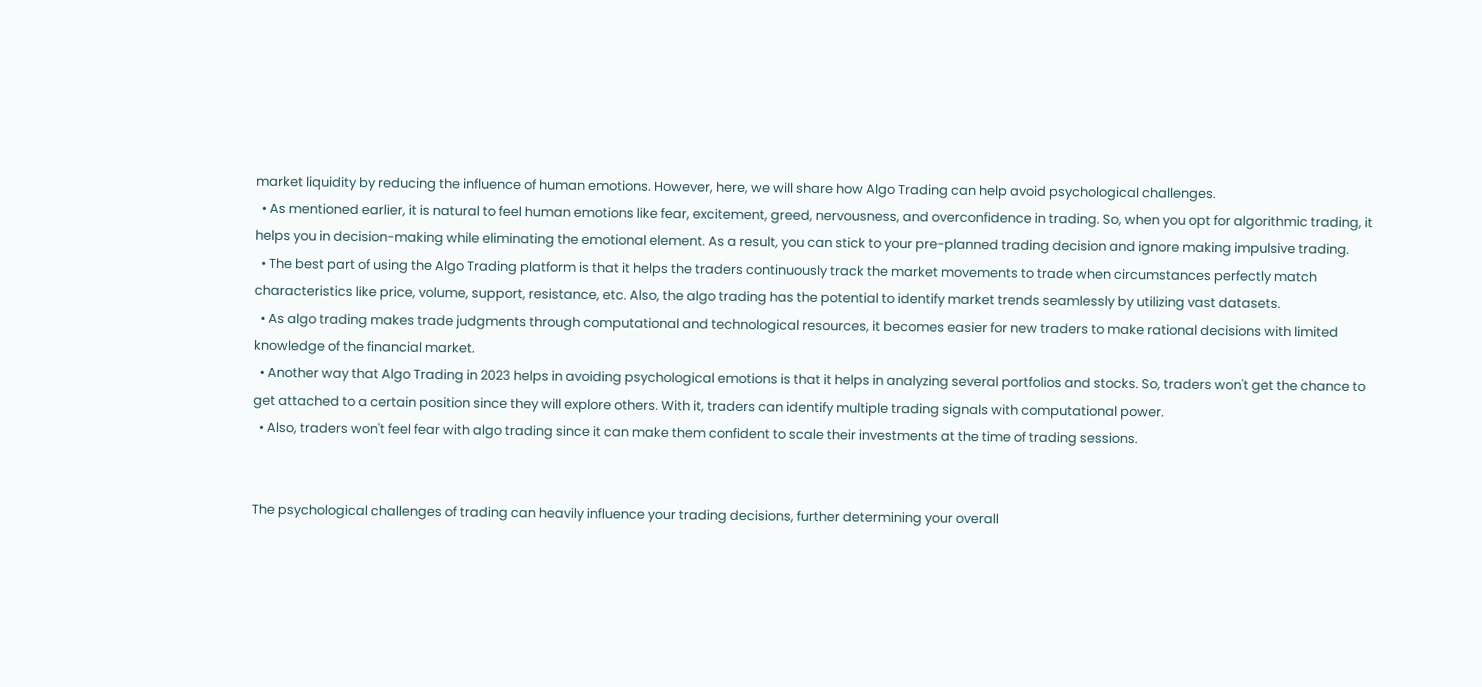market liquidity by reducing the influence of human emotions. However, here, we will share how Algo Trading can help avoid psychological challenges.
  • As mentioned earlier, it is natural to feel human emotions like fear, excitement, greed, nervousness, and overconfidence in trading. So, when you opt for algorithmic trading, it helps you in decision-making while eliminating the emotional element. As a result, you can stick to your pre-planned trading decision and ignore making impulsive trading.
  • The best part of using the Algo Trading platform is that it helps the traders continuously track the market movements to trade when circumstances perfectly match characteristics like price, volume, support, resistance, etc. Also, the algo trading has the potential to identify market trends seamlessly by utilizing vast datasets.
  • As algo trading makes trade judgments through computational and technological resources, it becomes easier for new traders to make rational decisions with limited knowledge of the financial market.
  • Another way that Algo Trading in 2023 helps in avoiding psychological emotions is that it helps in analyzing several portfolios and stocks. So, traders won't get the chance to get attached to a certain position since they will explore others. With it, traders can identify multiple trading signals with computational power.
  • Also, traders won't feel fear with algo trading since it can make them confident to scale their investments at the time of trading sessions.


The psychological challenges of trading can heavily influence your trading decisions, further determining your overall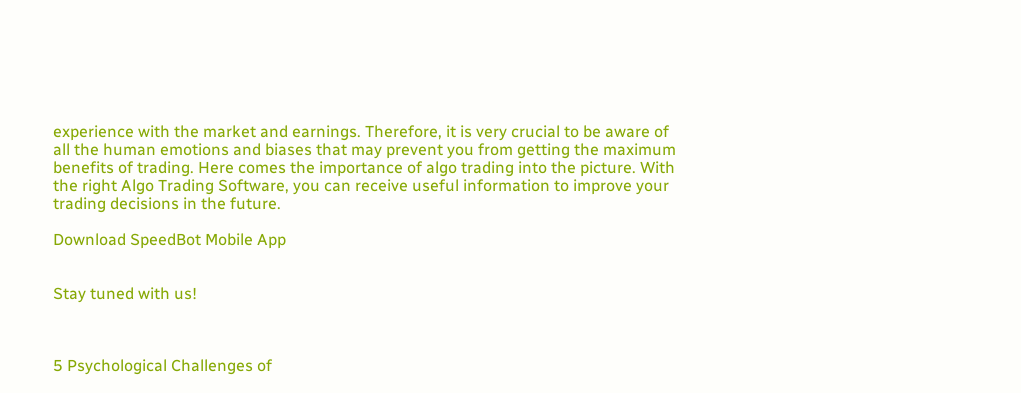experience with the market and earnings. Therefore, it is very crucial to be aware of all the human emotions and biases that may prevent you from getting the maximum benefits of trading. Here comes the importance of algo trading into the picture. With the right Algo Trading Software, you can receive useful information to improve your trading decisions in the future.

Download SpeedBot Mobile App


Stay tuned with us!



5 Psychological Challenges of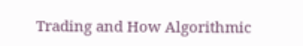Trading and How Algorithmic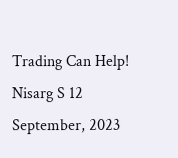Trading Can Help!
Nisarg S 12 September, 2023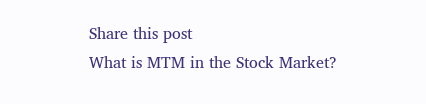Share this post
What is MTM in the Stock Market?